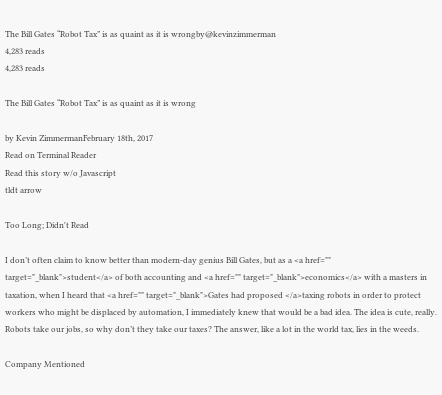The Bill Gates “Robot Tax” is as quaint as it is wrongby@kevinzimmerman
4,283 reads
4,283 reads

The Bill Gates “Robot Tax” is as quaint as it is wrong

by Kevin ZimmermanFebruary 18th, 2017
Read on Terminal Reader
Read this story w/o Javascript
tldt arrow

Too Long; Didn't Read

I don’t often claim to know better than modern-day genius Bill Gates, but as a <a href="" target="_blank">student</a> of both accounting and <a href="" target="_blank">economics</a> with a masters in taxation, when I heard that <a href="" target="_blank">Gates had proposed </a>taxing robots in order to protect workers who might be displaced by automation, I immediately knew that would be a bad idea. The idea is cute, really. Robots take our jobs, so why don’t they take our taxes? The answer, like a lot in the world tax, lies in the weeds.

Company Mentioned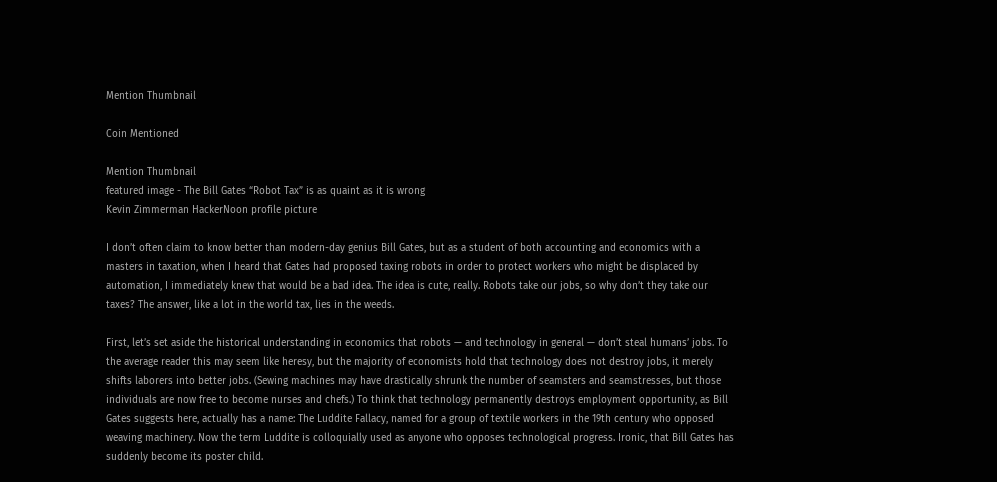Mention Thumbnail

Coin Mentioned

Mention Thumbnail
featured image - The Bill Gates “Robot Tax” is as quaint as it is wrong
Kevin Zimmerman HackerNoon profile picture

I don’t often claim to know better than modern-day genius Bill Gates, but as a student of both accounting and economics with a masters in taxation, when I heard that Gates had proposed taxing robots in order to protect workers who might be displaced by automation, I immediately knew that would be a bad idea. The idea is cute, really. Robots take our jobs, so why don’t they take our taxes? The answer, like a lot in the world tax, lies in the weeds.

First, let’s set aside the historical understanding in economics that robots — and technology in general — don’t steal humans’ jobs. To the average reader this may seem like heresy, but the majority of economists hold that technology does not destroy jobs, it merely shifts laborers into better jobs. (Sewing machines may have drastically shrunk the number of seamsters and seamstresses, but those individuals are now free to become nurses and chefs.) To think that technology permanently destroys employment opportunity, as Bill Gates suggests here, actually has a name: The Luddite Fallacy, named for a group of textile workers in the 19th century who opposed weaving machinery. Now the term Luddite is colloquially used as anyone who opposes technological progress. Ironic, that Bill Gates has suddenly become its poster child.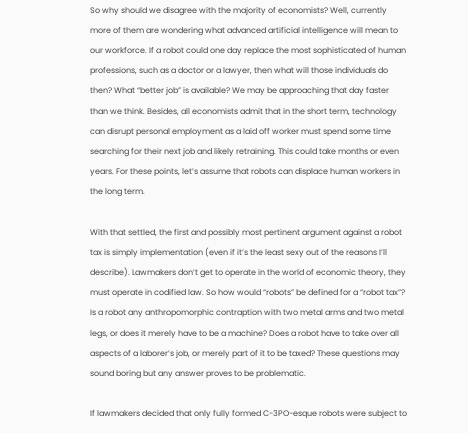So why should we disagree with the majority of economists? Well, currently more of them are wondering what advanced artificial intelligence will mean to our workforce. If a robot could one day replace the most sophisticated of human professions, such as a doctor or a lawyer, then what will those individuals do then? What “better job” is available? We may be approaching that day faster than we think. Besides, all economists admit that in the short term, technology can disrupt personal employment as a laid off worker must spend some time searching for their next job and likely retraining. This could take months or even years. For these points, let’s assume that robots can displace human workers in the long term.

With that settled, the first and possibly most pertinent argument against a robot tax is simply implementation (even if it’s the least sexy out of the reasons I’ll describe). Lawmakers don’t get to operate in the world of economic theory, they must operate in codified law. So how would “robots” be defined for a “robot tax”? Is a robot any anthropomorphic contraption with two metal arms and two metal legs, or does it merely have to be a machine? Does a robot have to take over all aspects of a laborer’s job, or merely part of it to be taxed? These questions may sound boring but any answer proves to be problematic.

If lawmakers decided that only fully formed C-3PO-esque robots were subject to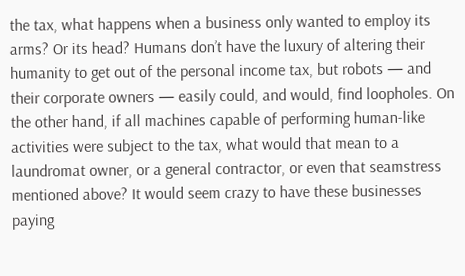the tax, what happens when a business only wanted to employ its arms? Or its head? Humans don’t have the luxury of altering their humanity to get out of the personal income tax, but robots — and their corporate owners — easily could, and would, find loopholes. On the other hand, if all machines capable of performing human-like activities were subject to the tax, what would that mean to a laundromat owner, or a general contractor, or even that seamstress mentioned above? It would seem crazy to have these businesses paying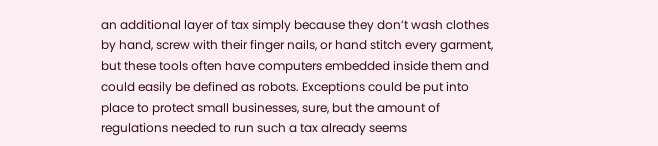an additional layer of tax simply because they don’t wash clothes by hand, screw with their finger nails, or hand stitch every garment, but these tools often have computers embedded inside them and could easily be defined as robots. Exceptions could be put into place to protect small businesses, sure, but the amount of regulations needed to run such a tax already seems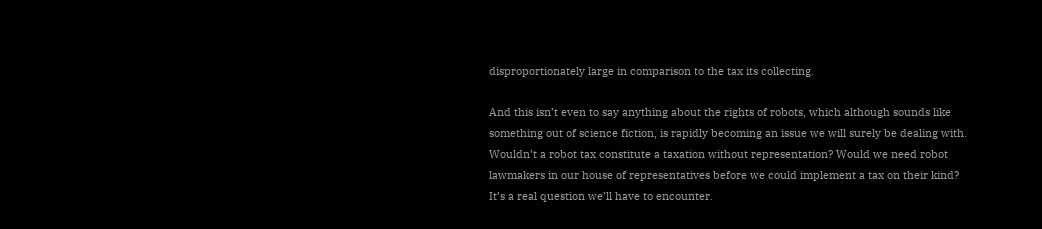disproportionately large in comparison to the tax its collecting.

And this isn’t even to say anything about the rights of robots, which although sounds like something out of science fiction, is rapidly becoming an issue we will surely be dealing with. Wouldn’t a robot tax constitute a taxation without representation? Would we need robot lawmakers in our house of representatives before we could implement a tax on their kind? It’s a real question we’ll have to encounter.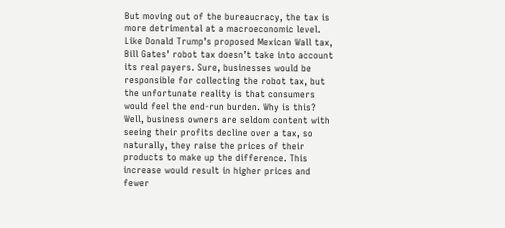But moving out of the bureaucracy, the tax is more detrimental at a macroeconomic level. Like Donald Trump’s proposed Mexican Wall tax, Bill Gates’ robot tax doesn’t take into account its real payers. Sure, businesses would be responsible for collecting the robot tax, but the unfortunate reality is that consumers would feel the end-run burden. Why is this? Well, business owners are seldom content with seeing their profits decline over a tax, so naturally, they raise the prices of their products to make up the difference. This increase would result in higher prices and fewer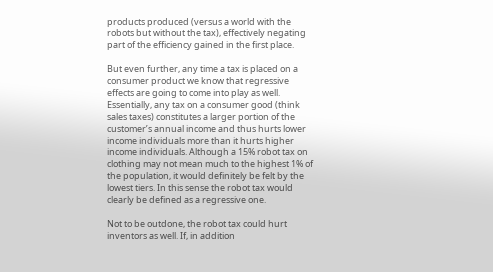products produced (versus a world with the robots but without the tax), effectively negating part of the efficiency gained in the first place.

But even further, any time a tax is placed on a consumer product we know that regressive effects are going to come into play as well. Essentially, any tax on a consumer good (think sales taxes) constitutes a larger portion of the customer’s annual income and thus hurts lower income individuals more than it hurts higher income individuals. Although a 15% robot tax on clothing may not mean much to the highest 1% of the population, it would definitely be felt by the lowest tiers. In this sense the robot tax would clearly be defined as a regressive one.

Not to be outdone, the robot tax could hurt inventors as well. If, in addition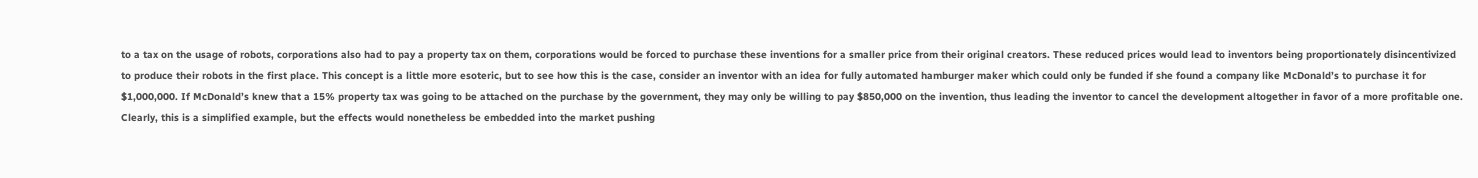to a tax on the usage of robots, corporations also had to pay a property tax on them, corporations would be forced to purchase these inventions for a smaller price from their original creators. These reduced prices would lead to inventors being proportionately disincentivized to produce their robots in the first place. This concept is a little more esoteric, but to see how this is the case, consider an inventor with an idea for fully automated hamburger maker which could only be funded if she found a company like McDonald’s to purchase it for $1,000,000. If McDonald’s knew that a 15% property tax was going to be attached on the purchase by the government, they may only be willing to pay $850,000 on the invention, thus leading the inventor to cancel the development altogether in favor of a more profitable one. Clearly, this is a simplified example, but the effects would nonetheless be embedded into the market pushing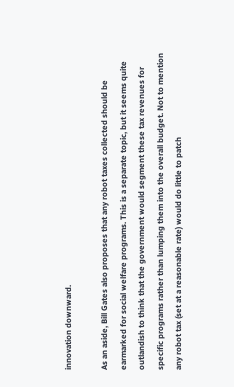innovation downward.

As an aside, Bill Gates also proposes that any robot taxes collected should be earmarked for social welfare programs. This is a separate topic, but it seems quite outlandish to think that the government would segment these tax revenues for specific programs rather than lumping them into the overall budget. Not to mention any robot tax (set at a reasonable rate) would do little to patch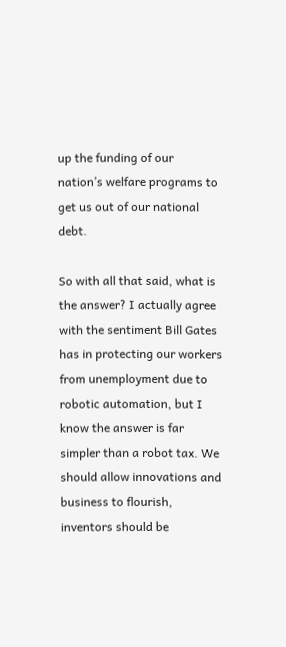up the funding of our nation’s welfare programs to get us out of our national debt.

So with all that said, what is the answer? I actually agree with the sentiment Bill Gates has in protecting our workers from unemployment due to robotic automation, but I know the answer is far simpler than a robot tax. We should allow innovations and business to flourish, inventors should be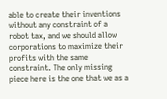able to create their inventions without any constraint of a robot tax, and we should allow corporations to maximize their profits with the same constraint. The only missing piece here is the one that we as a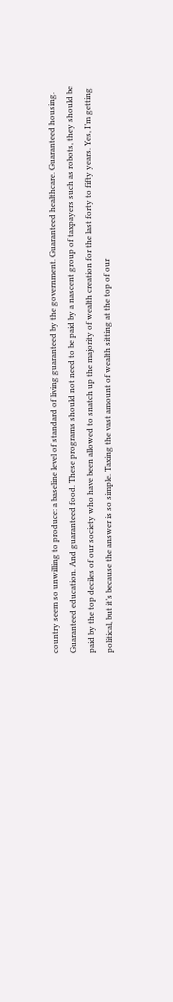country seem so unwilling to produce: a baseline level of standard of living guaranteed by the government. Guaranteed healthcare. Guaranteed housing. Guaranteed education. And guaranteed food. These programs should not need to be paid by a nascent group of taxpayers such as robots, they should be paid by the top deciles of our society who have been allowed to snatch up the majority of wealth creation for the last forty to fifty years. Yes, I’m getting political, but it’s because the answer is so simple. Taxing the vast amount of wealth sitting at the top of our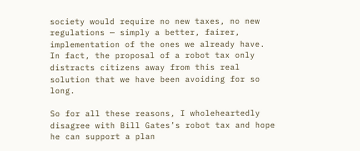society would require no new taxes, no new regulations — simply a better, fairer, implementation of the ones we already have. In fact, the proposal of a robot tax only distracts citizens away from this real solution that we have been avoiding for so long.

So for all these reasons, I wholeheartedly disagree with Bill Gates’s robot tax and hope he can support a plan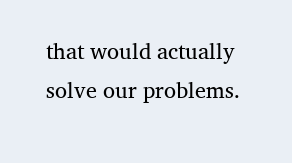that would actually solve our problems.